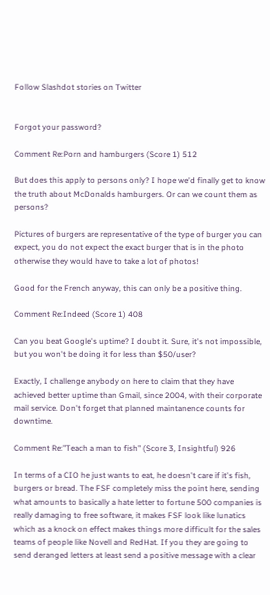Follow Slashdot stories on Twitter


Forgot your password?

Comment Re:Porn and hamburgers (Score 1) 512

But does this apply to persons only? I hope we'd finally get to know the truth about McDonalds hamburgers. Or can we count them as persons?

Pictures of burgers are representative of the type of burger you can expect, you do not expect the exact burger that is in the photo otherwise they would have to take a lot of photos!

Good for the French anyway, this can only be a positive thing.

Comment Re:Indeed (Score 1) 408

Can you beat Google's uptime? I doubt it. Sure, it's not impossible, but you won't be doing it for less than $50/user?

Exactly, I challenge anybody on here to claim that they have achieved better uptime than Gmail, since 2004, with their corporate mail service. Don't forget that planned maintanence counts for downtime.

Comment Re:"Teach a man to fish" (Score 3, Insightful) 926

In terms of a CIO he just wants to eat, he doesn't care if it's fish, burgers or bread. The FSF completely miss the point here, sending what amounts to basically a hate letter to fortune 500 companies is really damaging to free software, it makes FSF look like lunatics which as a knock on effect makes things more difficult for the sales teams of people like Novell and RedHat. If you they are going to send deranged letters at least send a positive message with a clear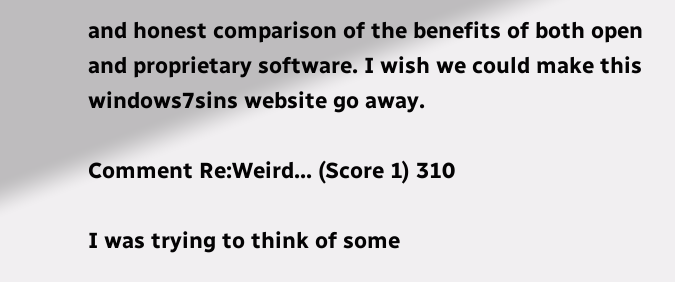and honest comparison of the benefits of both open and proprietary software. I wish we could make this windows7sins website go away.

Comment Re:Weird... (Score 1) 310

I was trying to think of some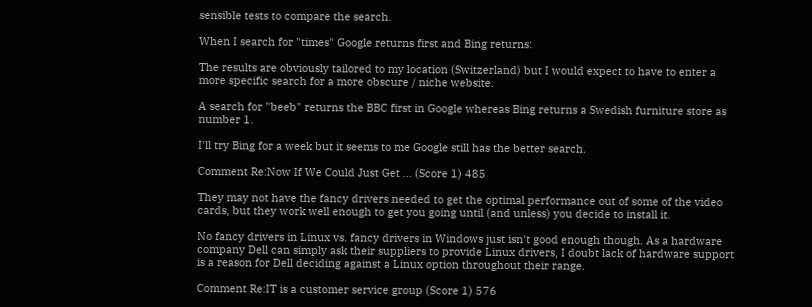sensible tests to compare the search.

When I search for "times" Google returns first and Bing returns:

The results are obviously tailored to my location (Switzerland) but I would expect to have to enter a more specific search for a more obscure / niche website.

A search for "beeb" returns the BBC first in Google whereas Bing returns a Swedish furniture store as number 1.

I'll try Bing for a week but it seems to me Google still has the better search.

Comment Re:Now If We Could Just Get ... (Score 1) 485

They may not have the fancy drivers needed to get the optimal performance out of some of the video cards, but they work well enough to get you going until (and unless) you decide to install it.

No fancy drivers in Linux vs. fancy drivers in Windows just isn't good enough though. As a hardware company Dell can simply ask their suppliers to provide Linux drivers, I doubt lack of hardware support is a reason for Dell deciding against a Linux option throughout their range.

Comment Re:IT is a customer service group (Score 1) 576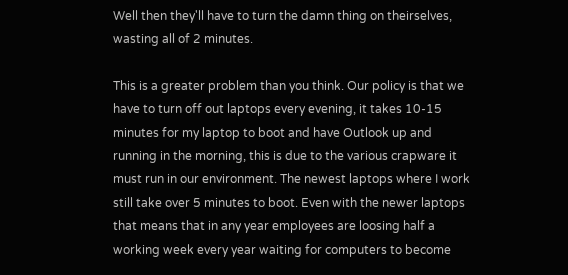Well then they'll have to turn the damn thing on theirselves, wasting all of 2 minutes.

This is a greater problem than you think. Our policy is that we have to turn off out laptops every evening, it takes 10-15 minutes for my laptop to boot and have Outlook up and running in the morning, this is due to the various crapware it must run in our environment. The newest laptops where I work still take over 5 minutes to boot. Even with the newer laptops that means that in any year employees are loosing half a working week every year waiting for computers to become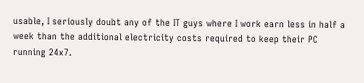usable, I seriously doubt any of the IT guys where I work earn less in half a week than the additional electricity costs required to keep their PC running 24x7.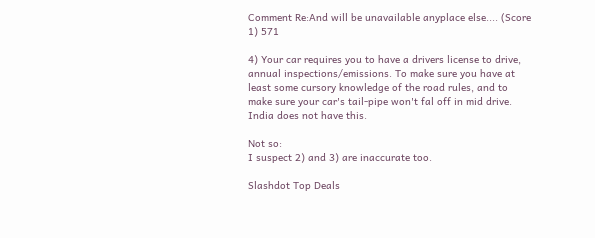Comment Re:And will be unavailable anyplace else.... (Score 1) 571

4) Your car requires you to have a drivers license to drive, annual inspections/emissions. To make sure you have at least some cursory knowledge of the road rules, and to make sure your car's tail-pipe won't fal off in mid drive. India does not have this.

Not so:
I suspect 2) and 3) are inaccurate too.

Slashdot Top Deals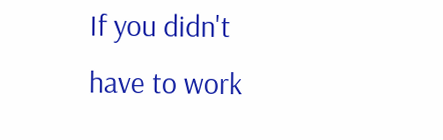If you didn't have to work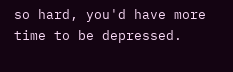so hard, you'd have more time to be depressed.